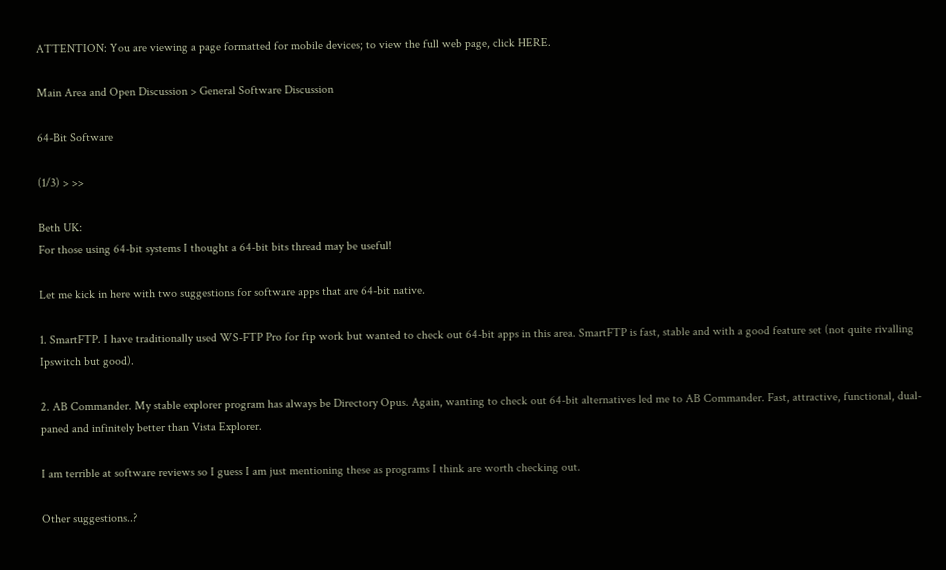ATTENTION: You are viewing a page formatted for mobile devices; to view the full web page, click HERE.

Main Area and Open Discussion > General Software Discussion

64-Bit Software

(1/3) > >>

Beth UK:
For those using 64-bit systems I thought a 64-bit bits thread may be useful!

Let me kick in here with two suggestions for software apps that are 64-bit native.

1. SmartFTP. I have traditionally used WS-FTP Pro for ftp work but wanted to check out 64-bit apps in this area. SmartFTP is fast, stable and with a good feature set (not quite rivalling Ipswitch but good).

2. AB Commander. My stable explorer program has always be Directory Opus. Again, wanting to check out 64-bit alternatives led me to AB Commander. Fast, attractive, functional, dual-paned and infinitely better than Vista Explorer.

I am terrible at software reviews so I guess I am just mentioning these as programs I think are worth checking out.

Other suggestions..?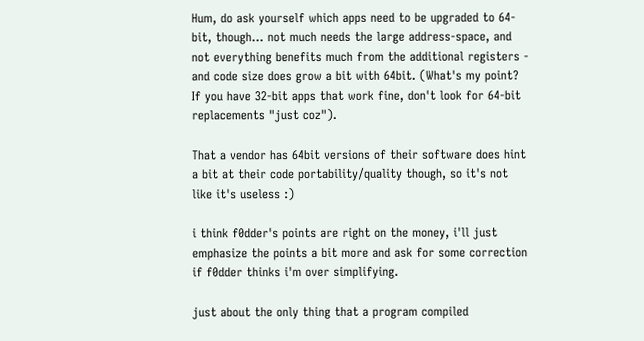Hum, do ask yourself which apps need to be upgraded to 64-bit, though... not much needs the large address-space, and not everything benefits much from the additional registers - and code size does grow a bit with 64bit. (What's my point? If you have 32-bit apps that work fine, don't look for 64-bit replacements "just coz").

That a vendor has 64bit versions of their software does hint a bit at their code portability/quality though, so it's not like it's useless :)

i think f0dder's points are right on the money, i'll just emphasize the points a bit more and ask for some correction if f0dder thinks i'm over simplifying.

just about the only thing that a program compiled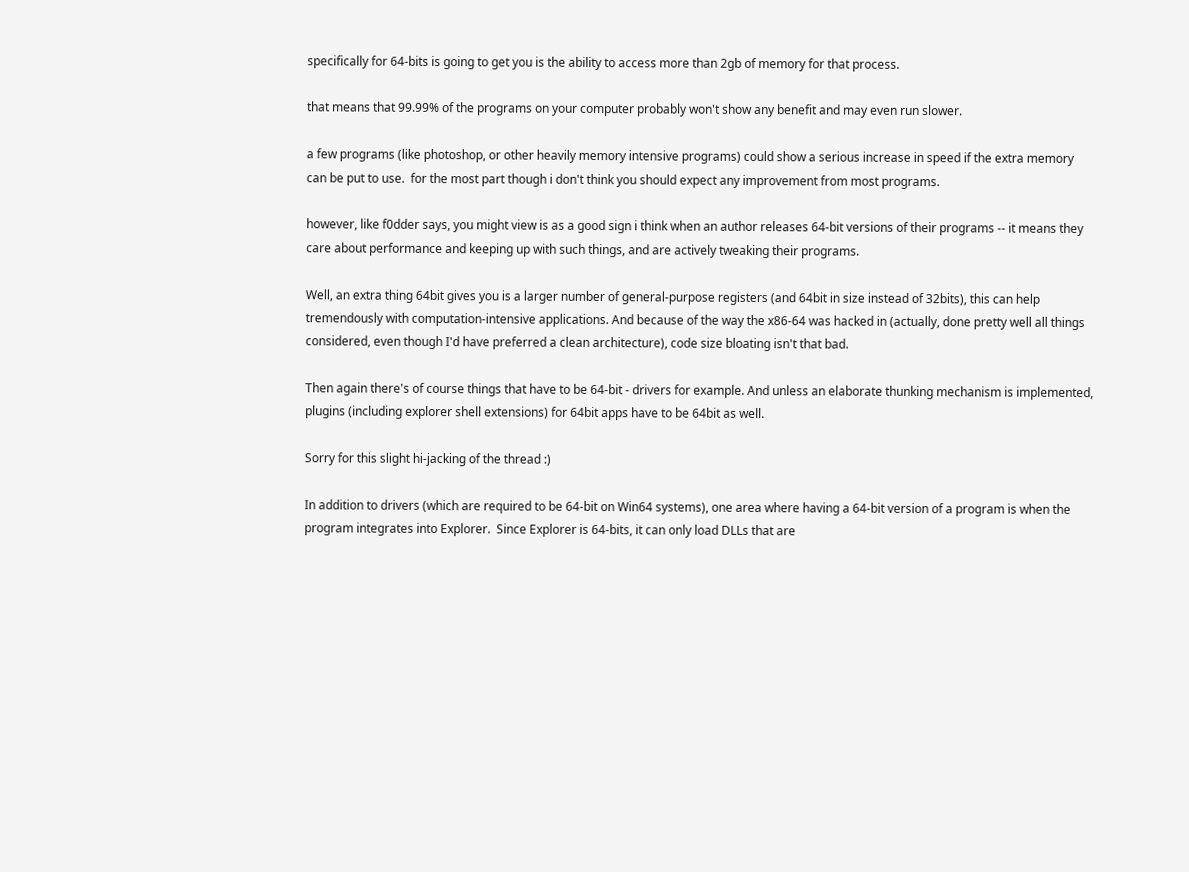specifically for 64-bits is going to get you is the ability to access more than 2gb of memory for that process.

that means that 99.99% of the programs on your computer probably won't show any benefit and may even run slower.

a few programs (like photoshop, or other heavily memory intensive programs) could show a serious increase in speed if the extra memory can be put to use.  for the most part though i don't think you should expect any improvement from most programs.

however, like f0dder says, you might view is as a good sign i think when an author releases 64-bit versions of their programs -- it means they care about performance and keeping up with such things, and are actively tweaking their programs.

Well, an extra thing 64bit gives you is a larger number of general-purpose registers (and 64bit in size instead of 32bits), this can help tremendously with computation-intensive applications. And because of the way the x86-64 was hacked in (actually, done pretty well all things considered, even though I'd have preferred a clean architecture), code size bloating isn't that bad.

Then again there's of course things that have to be 64-bit - drivers for example. And unless an elaborate thunking mechanism is implemented, plugins (including explorer shell extensions) for 64bit apps have to be 64bit as well.

Sorry for this slight hi-jacking of the thread :)

In addition to drivers (which are required to be 64-bit on Win64 systems), one area where having a 64-bit version of a program is when the program integrates into Explorer.  Since Explorer is 64-bits, it can only load DLLs that are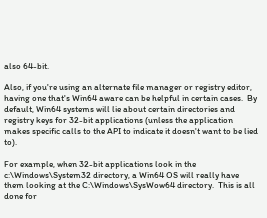also 64-bit.

Also, if you're using an alternate file manager or registry editor, having one that's Win64 aware can be helpful in certain cases.  By default, Win64 systems will lie about certain directories and registry keys for 32-bit applications (unless the application makes specific calls to the API to indicate it doesn't want to be lied to).

For example, when 32-bit applications look in the c:\Windows\System32 directory, a Win64 OS will really have them looking at the C:\Windows\SysWow64 directory.  This is all done for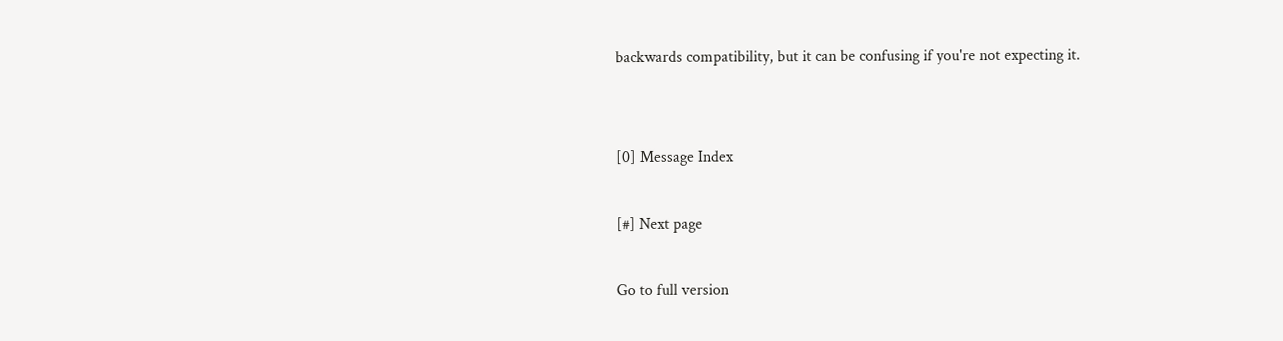backwards compatibility, but it can be confusing if you're not expecting it.


[0] Message Index

[#] Next page

Go to full version